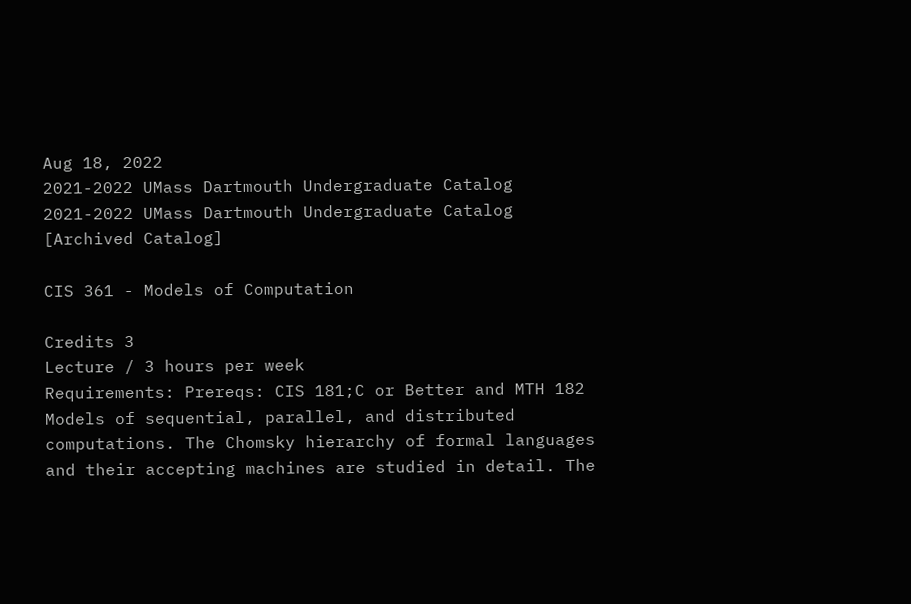Aug 18, 2022
2021-2022 UMass Dartmouth Undergraduate Catalog
2021-2022 UMass Dartmouth Undergraduate Catalog [Archived Catalog]

CIS 361 - Models of Computation

Credits 3
Lecture / 3 hours per week
Requirements: Prereqs: CIS 181;C or Better and MTH 182
Models of sequential, parallel, and distributed computations. The Chomsky hierarchy of formal languages and their accepting machines are studied in detail. The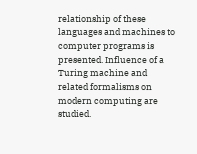relationship of these languages and machines to computer programs is presented. Influence of a Turing machine and related formalisms on modern computing are studied.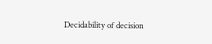Decidability of decision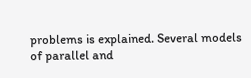problems is explained. Several models of parallel and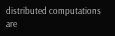distributed computations are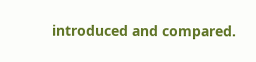introduced and compared.